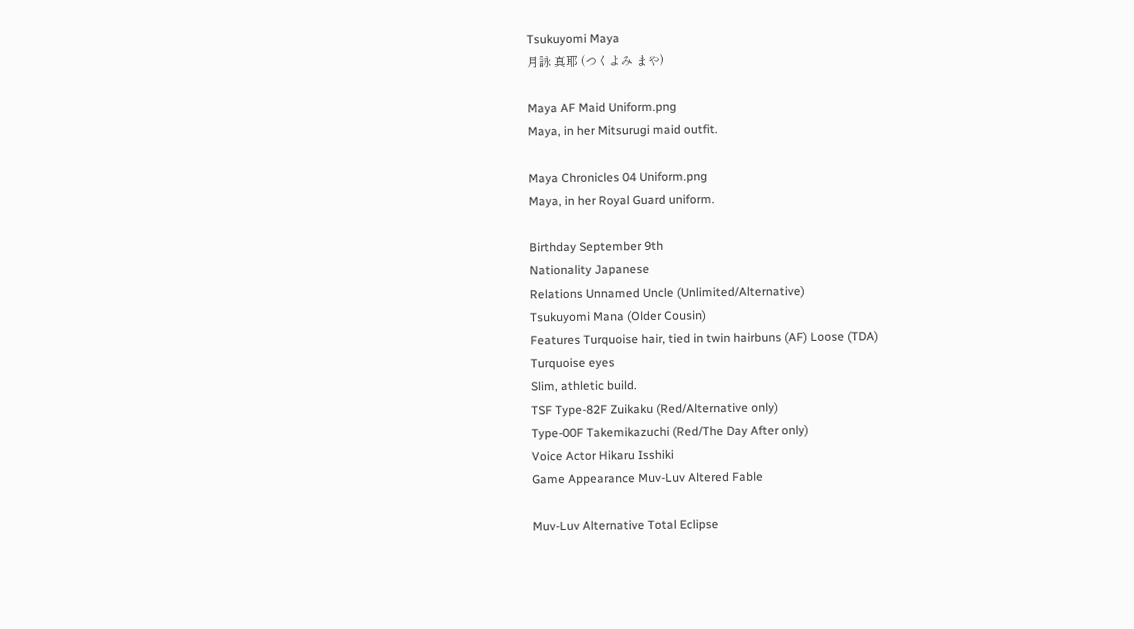Tsukuyomi Maya
月詠 真耶 (つくよみ まや)

Maya AF Maid Uniform.png
Maya, in her Mitsurugi maid outfit.

Maya Chronicles 04 Uniform.png
Maya, in her Royal Guard uniform.

Birthday September 9th
Nationality Japanese
Relations Unnamed Uncle (Unlimited/Alternative)
Tsukuyomi Mana (Older Cousin)
Features Turquoise hair, tied in twin hairbuns (AF) Loose (TDA)
Turquoise eyes
Slim, athletic build.
TSF Type-82F Zuikaku (Red/Alternative only)
Type-00F Takemikazuchi (Red/The Day After only)
Voice Actor Hikaru Isshiki
Game Appearance Muv-Luv Altered Fable

Muv-Luv Alternative Total Eclipse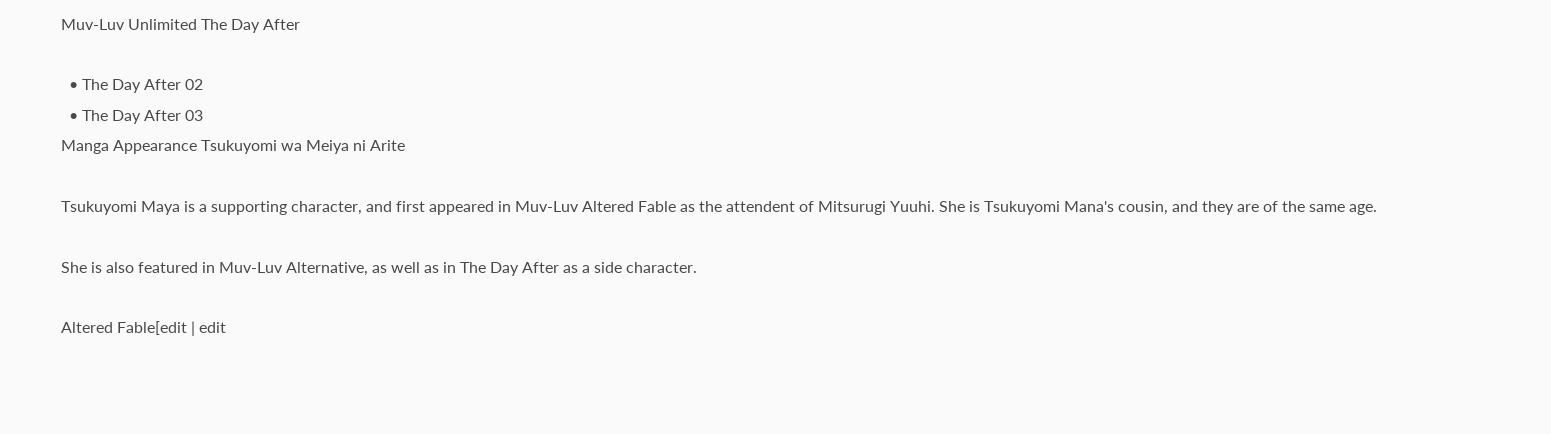Muv-Luv Unlimited The Day After

  • The Day After 02
  • The Day After 03
Manga Appearance Tsukuyomi wa Meiya ni Arite

Tsukuyomi Maya is a supporting character, and first appeared in Muv-Luv Altered Fable as the attendent of Mitsurugi Yuuhi. She is Tsukuyomi Mana's cousin, and they are of the same age.

She is also featured in Muv-Luv Alternative, as well as in The Day After as a side character.

Altered Fable[edit | edit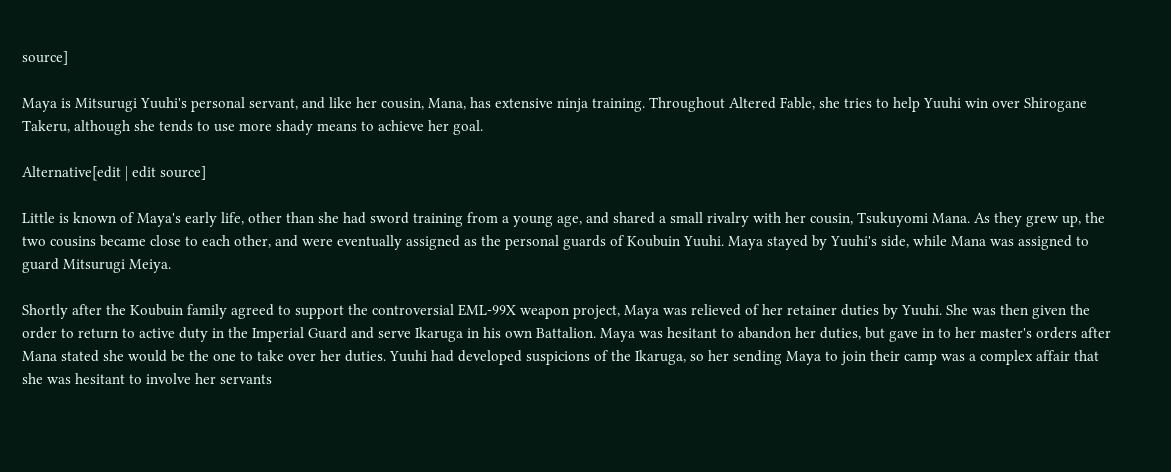source]

Maya is Mitsurugi Yuuhi's personal servant, and like her cousin, Mana, has extensive ninja training. Throughout Altered Fable, she tries to help Yuuhi win over Shirogane Takeru, although she tends to use more shady means to achieve her goal.

Alternative[edit | edit source]

Little is known of Maya's early life, other than she had sword training from a young age, and shared a small rivalry with her cousin, Tsukuyomi Mana. As they grew up, the two cousins became close to each other, and were eventually assigned as the personal guards of Koubuin Yuuhi. Maya stayed by Yuuhi's side, while Mana was assigned to guard Mitsurugi Meiya.

Shortly after the Koubuin family agreed to support the controversial EML-99X weapon project, Maya was relieved of her retainer duties by Yuuhi. She was then given the order to return to active duty in the Imperial Guard and serve Ikaruga in his own Battalion. Maya was hesitant to abandon her duties, but gave in to her master's orders after Mana stated she would be the one to take over her duties. Yuuhi had developed suspicions of the Ikaruga, so her sending Maya to join their camp was a complex affair that she was hesitant to involve her servants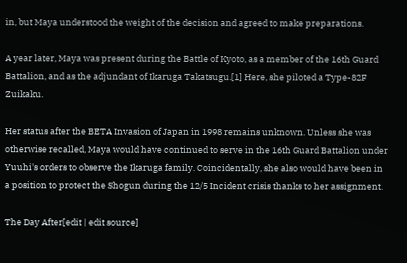in, but Maya understood the weight of the decision and agreed to make preparations.

A year later, Maya was present during the Battle of Kyoto, as a member of the 16th Guard Battalion, and as the adjundant of Ikaruga Takatsugu.[1] Here, she piloted a Type-82F Zuikaku.

Her status after the BETA Invasion of Japan in 1998 remains unknown. Unless she was otherwise recalled, Maya would have continued to serve in the 16th Guard Battalion under Yuuhi's orders to observe the Ikaruga family. Coincidentally, she also would have been in a position to protect the Shogun during the 12/5 Incident crisis thanks to her assignment.

The Day After[edit | edit source]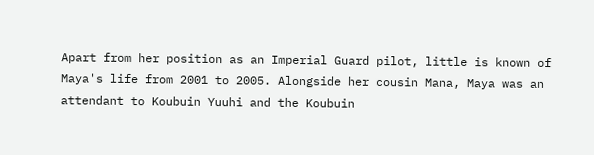Apart from her position as an Imperial Guard pilot, little is known of Maya's life from 2001 to 2005. Alongside her cousin Mana, Maya was an attendant to Koubuin Yuuhi and the Koubuin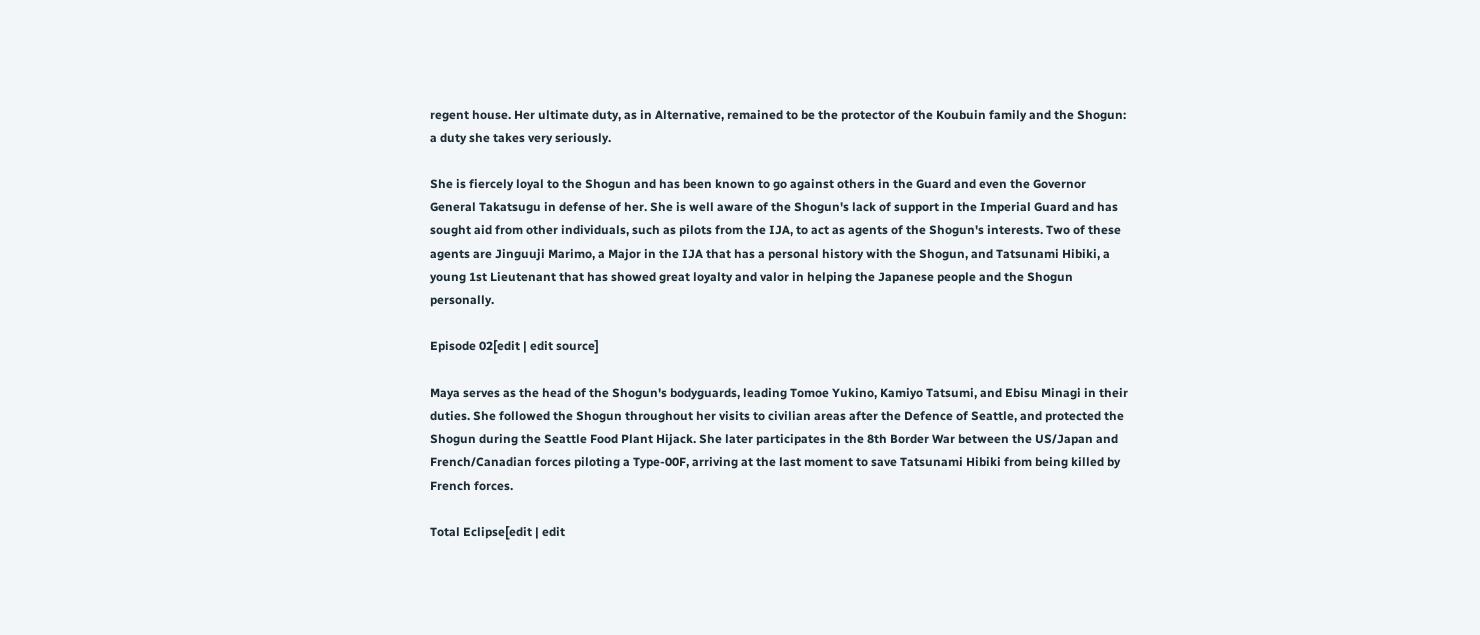regent house. Her ultimate duty, as in Alternative, remained to be the protector of the Koubuin family and the Shogun: a duty she takes very seriously.

She is fiercely loyal to the Shogun and has been known to go against others in the Guard and even the Governor General Takatsugu in defense of her. She is well aware of the Shogun's lack of support in the Imperial Guard and has sought aid from other individuals, such as pilots from the IJA, to act as agents of the Shogun's interests. Two of these agents are Jinguuji Marimo, a Major in the IJA that has a personal history with the Shogun, and Tatsunami Hibiki, a young 1st Lieutenant that has showed great loyalty and valor in helping the Japanese people and the Shogun personally.

Episode 02[edit | edit source]

Maya serves as the head of the Shogun's bodyguards, leading Tomoe Yukino, Kamiyo Tatsumi, and Ebisu Minagi in their duties. She followed the Shogun throughout her visits to civilian areas after the Defence of Seattle, and protected the Shogun during the Seattle Food Plant Hijack. She later participates in the 8th Border War between the US/Japan and French/Canadian forces piloting a Type-00F, arriving at the last moment to save Tatsunami Hibiki from being killed by French forces.

Total Eclipse[edit | edit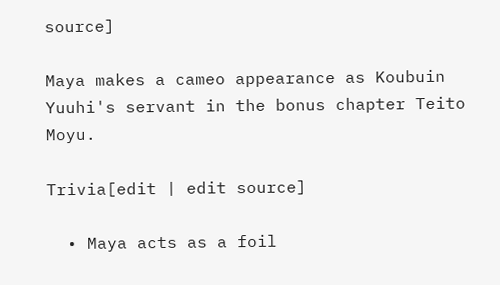source]

Maya makes a cameo appearance as Koubuin Yuuhi's servant in the bonus chapter Teito Moyu.

Trivia[edit | edit source]

  • Maya acts as a foil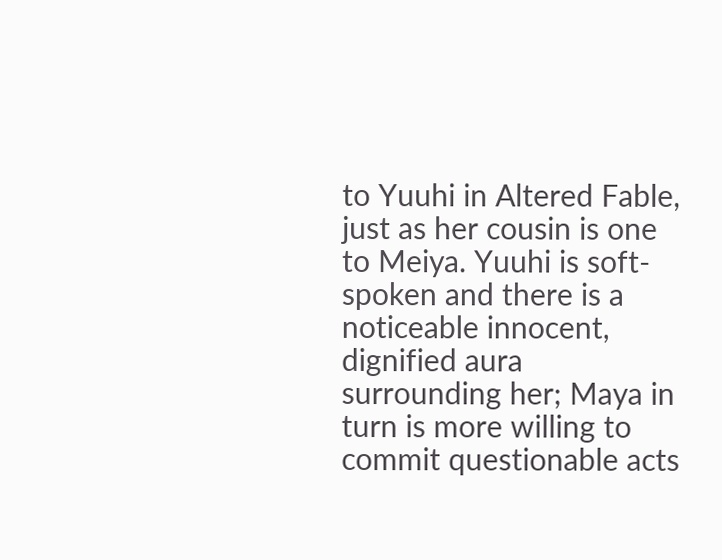to Yuuhi in Altered Fable, just as her cousin is one to Meiya. Yuuhi is soft-spoken and there is a noticeable innocent, dignified aura surrounding her; Maya in turn is more willing to commit questionable acts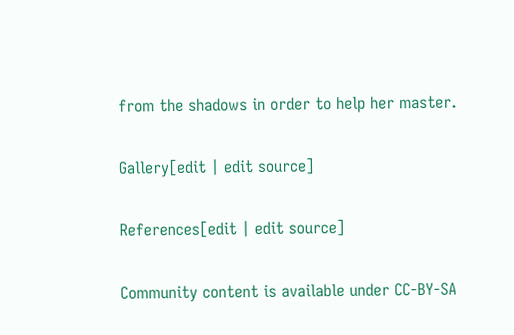from the shadows in order to help her master.

Gallery[edit | edit source]

References[edit | edit source]

Community content is available under CC-BY-SA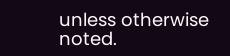unless otherwise noted.